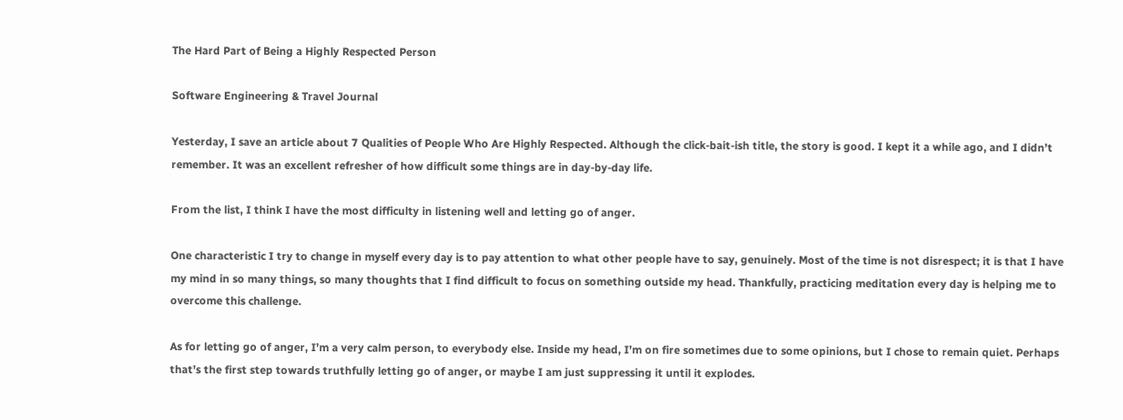The Hard Part of Being a Highly Respected Person

Software Engineering & Travel Journal

Yesterday, I save an article about 7 Qualities of People Who Are Highly Respected. Although the click-bait-ish title, the story is good. I kept it a while ago, and I didn’t remember. It was an excellent refresher of how difficult some things are in day-by-day life.

From the list, I think I have the most difficulty in listening well and letting go of anger.

One characteristic I try to change in myself every day is to pay attention to what other people have to say, genuinely. Most of the time is not disrespect; it is that I have my mind in so many things, so many thoughts that I find difficult to focus on something outside my head. Thankfully, practicing meditation every day is helping me to overcome this challenge.

As for letting go of anger, I’m a very calm person, to everybody else. Inside my head, I’m on fire sometimes due to some opinions, but I chose to remain quiet. Perhaps that’s the first step towards truthfully letting go of anger, or maybe I am just suppressing it until it explodes.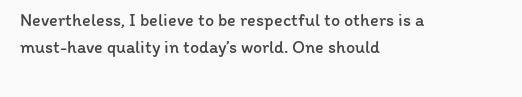Nevertheless, I believe to be respectful to others is a must-have quality in today’s world. One should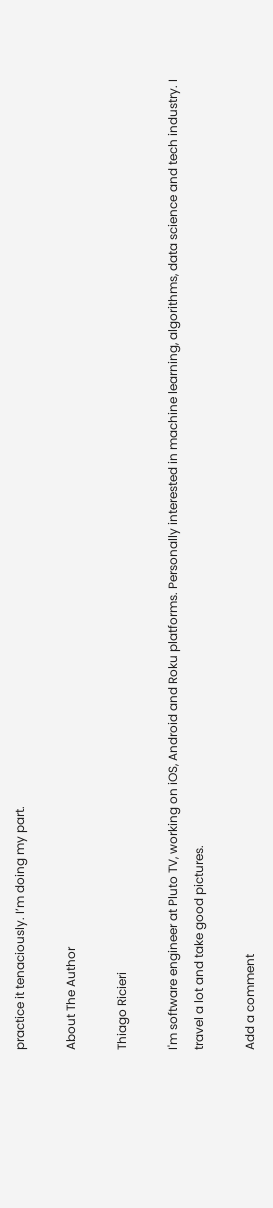practice it tenaciously. I’m doing my part.

About The Author

Thiago Ricieri

I'm software engineer at Pluto TV, working on iOS, Android and Roku platforms. Personally interested in machine learning, algorithms, data science and tech industry. I travel a lot and take good pictures.

Add a comment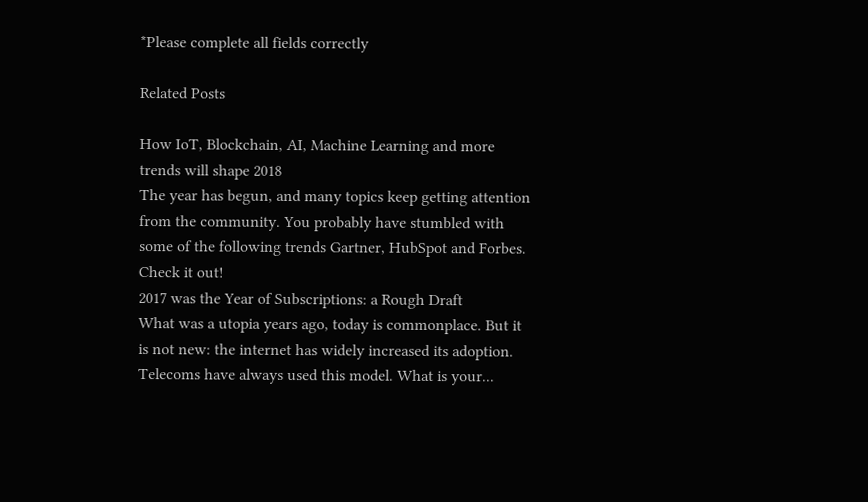*Please complete all fields correctly

Related Posts

How IoT, Blockchain, AI, Machine Learning and more trends will shape 2018
The year has begun, and many topics keep getting attention from the community. You probably have stumbled with some of the following trends Gartner, HubSpot and Forbes. Check it out!
2017 was the Year of Subscriptions: a Rough Draft
What was a utopia years ago, today is commonplace. But it is not new: the internet has widely increased its adoption. Telecoms have always used this model. What is your...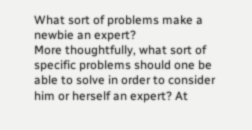What sort of problems make a newbie an expert?
More thoughtfully, what sort of specific problems should one be able to solve in order to consider him or herself an expert? At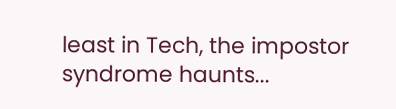least in Tech, the impostor syndrome haunts...